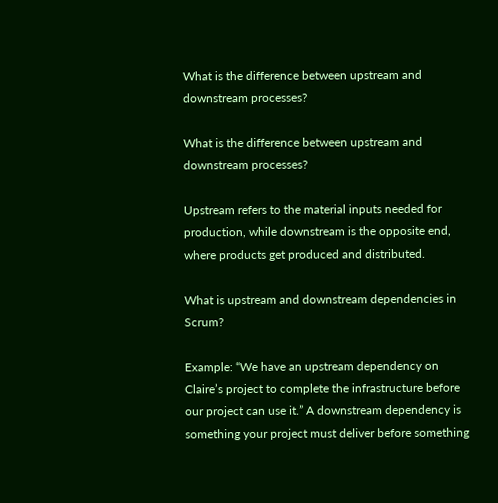What is the difference between upstream and downstream processes?

What is the difference between upstream and downstream processes?

Upstream refers to the material inputs needed for production, while downstream is the opposite end, where products get produced and distributed.

What is upstream and downstream dependencies in Scrum?

Example: “We have an upstream dependency on Claire’s project to complete the infrastructure before our project can use it.” A downstream dependency is something your project must deliver before something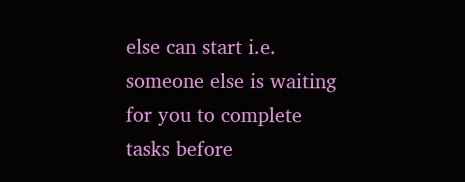else can start i.e. someone else is waiting for you to complete tasks before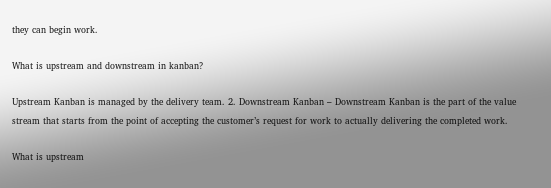they can begin work.

What is upstream and downstream in kanban?

Upstream Kanban is managed by the delivery team. 2. Downstream Kanban – Downstream Kanban is the part of the value stream that starts from the point of accepting the customer’s request for work to actually delivering the completed work.

What is upstream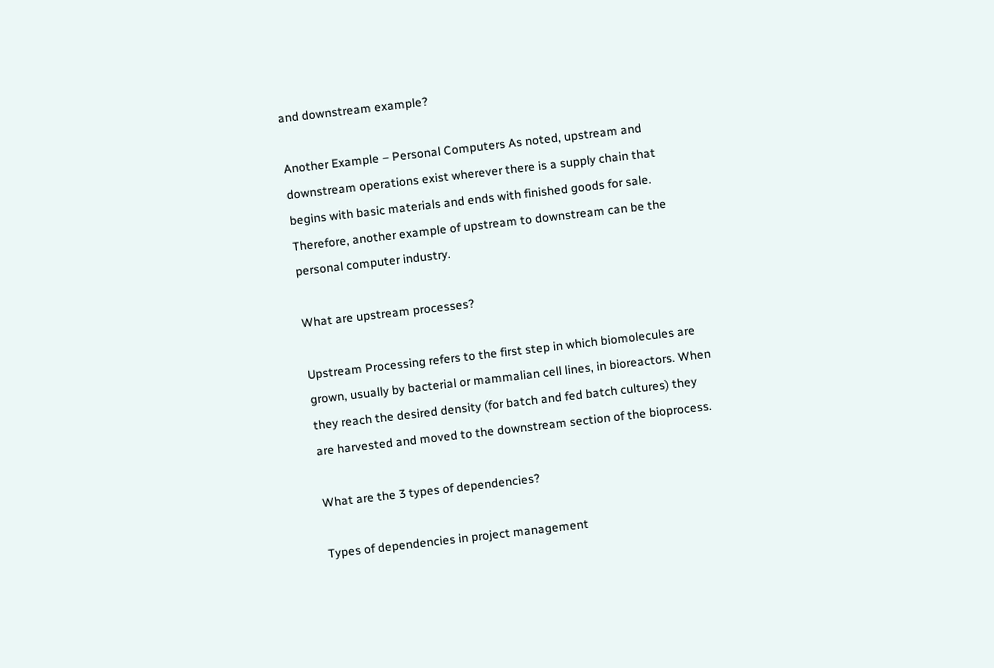and downstream example?

Another Example – Personal Computers As noted, upstream and downstream operations exist wherever there is a supply chain that begins with basic materials and ends with finished goods for sale. Therefore, another example of upstream to downstream can be the personal computer industry.

What are upstream processes?

Upstream Processing refers to the first step in which biomolecules are grown, usually by bacterial or mammalian cell lines, in bioreactors. When they reach the desired density (for batch and fed batch cultures) they are harvested and moved to the downstream section of the bioprocess.

What are the 3 types of dependencies?

Types of dependencies in project management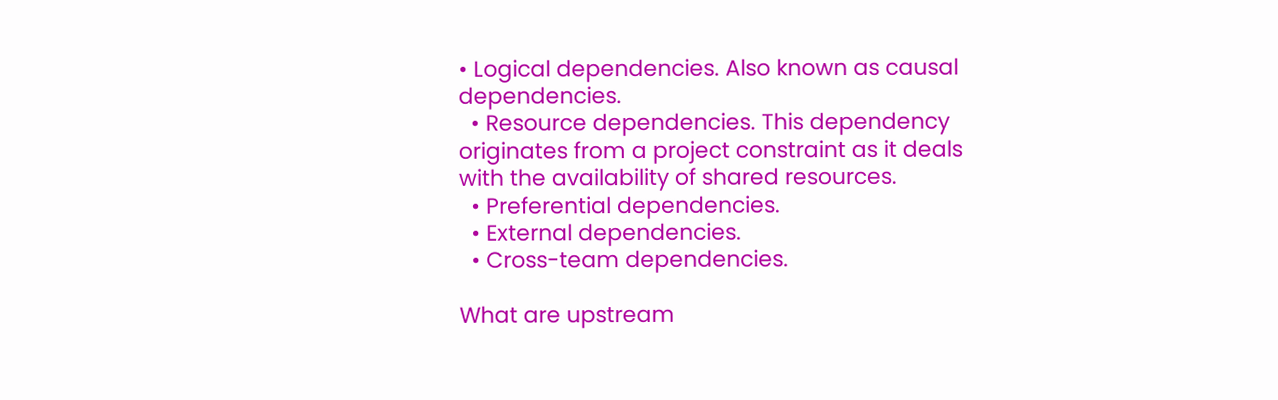• Logical dependencies. Also known as causal dependencies.
  • Resource dependencies. This dependency originates from a project constraint as it deals with the availability of shared resources.
  • Preferential dependencies.
  • External dependencies.
  • Cross-team dependencies.

What are upstream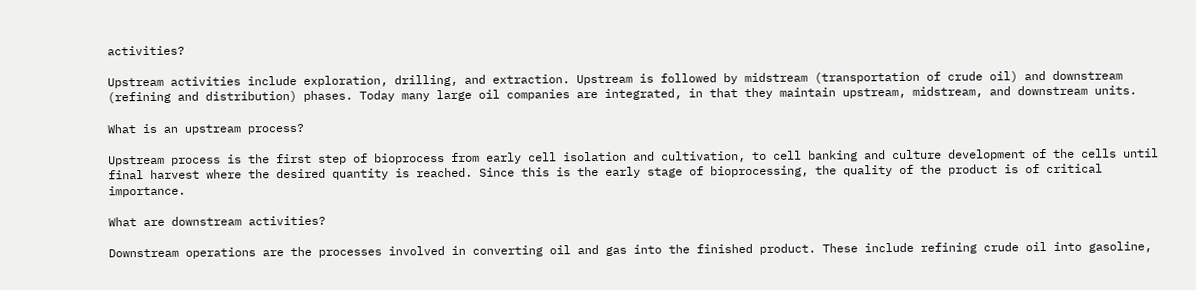activities?

Upstream activities include exploration, drilling, and extraction. Upstream is followed by midstream (transportation of crude oil) and downstream (refining and distribution) phases. Today many large oil companies are integrated, in that they maintain upstream, midstream, and downstream units.

What is an upstream process?

Upstream process is the first step of bioprocess from early cell isolation and cultivation, to cell banking and culture development of the cells until final harvest where the desired quantity is reached. Since this is the early stage of bioprocessing, the quality of the product is of critical importance.

What are downstream activities?

Downstream operations are the processes involved in converting oil and gas into the finished product. These include refining crude oil into gasoline,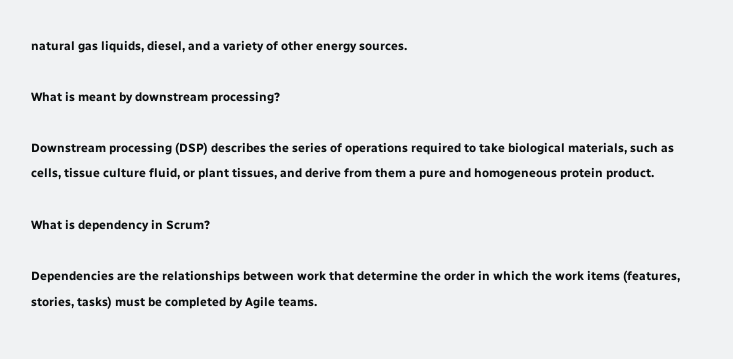natural gas liquids, diesel, and a variety of other energy sources.

What is meant by downstream processing?

Downstream processing (DSP) describes the series of operations required to take biological materials, such as cells, tissue culture fluid, or plant tissues, and derive from them a pure and homogeneous protein product.

What is dependency in Scrum?

Dependencies are the relationships between work that determine the order in which the work items (features, stories, tasks) must be completed by Agile teams.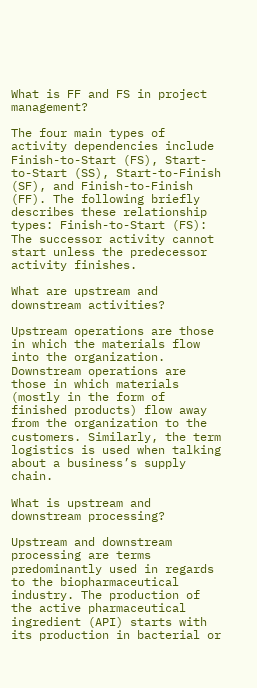What is FF and FS in project management?

The four main types of activity dependencies include Finish-to-Start (FS), Start-to-Start (SS), Start-to-Finish (SF), and Finish-to-Finish (FF). The following briefly describes these relationship types: Finish-to-Start (FS): The successor activity cannot start unless the predecessor activity finishes.

What are upstream and downstream activities?

Upstream operations are those in which the materials flow into the organization. Downstream operations are those in which materials (mostly in the form of finished products) flow away from the organization to the customers. Similarly, the term logistics is used when talking about a business’s supply chain.

What is upstream and downstream processing?

Upstream and downstream processing are terms predominantly used in regards to the biopharmaceutical industry. The production of the active pharmaceutical ingredient (API) starts with its production in bacterial or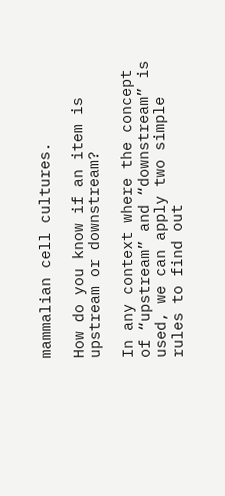mammalian cell cultures.

How do you know if an item is upstream or downstream?

In any context where the concept of “upstream” and “downstream” is used, we can apply two simple rules to find out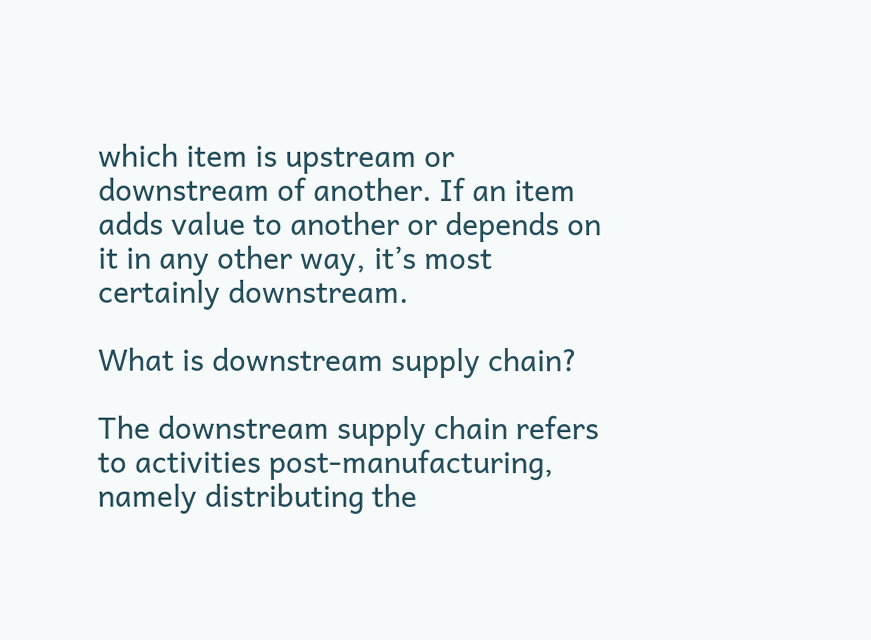which item is upstream or downstream of another. If an item adds value to another or depends on it in any other way, it’s most certainly downstream.

What is downstream supply chain?

The downstream supply chain refers to activities post-manufacturing, namely distributing the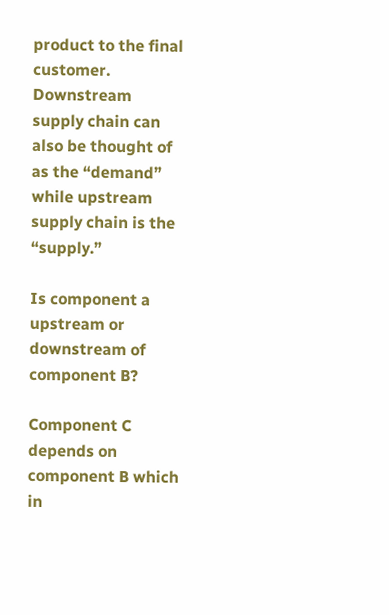product to the final customer. Downstream supply chain can also be thought of as the “demand” while upstream supply chain is the “supply.”

Is component a upstream or downstream of component B?

Component C depends on component B which in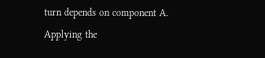turn depends on component A. Applying the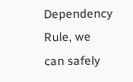Dependency Rule, we can safely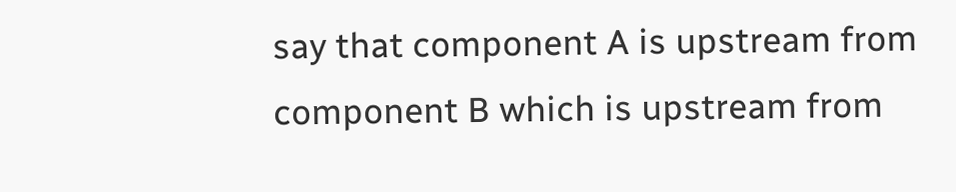say that component A is upstream from component B which is upstream from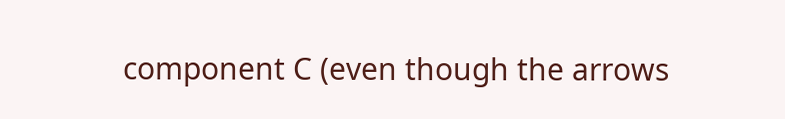component C (even though the arrows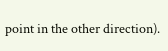point in the other direction).